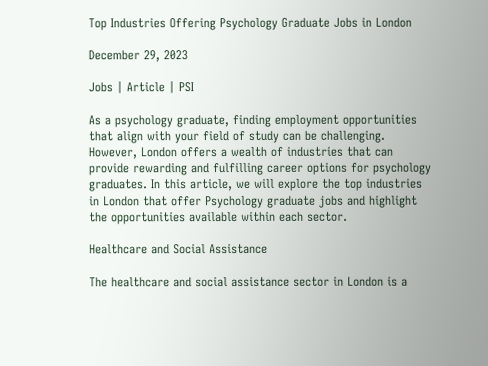Top Industries Offering Psychology Graduate Jobs in London

December 29, 2023

Jobs | Article | PSI

As a psychology graduate, finding employment opportunities that align with your field of study can be challenging. However, London offers a wealth of industries that can provide rewarding and fulfilling career options for psychology graduates. In this article, we will explore the top industries in London that offer Psychology graduate jobs and highlight the opportunities available within each sector.

Healthcare and Social Assistance

The healthcare and social assistance sector in London is a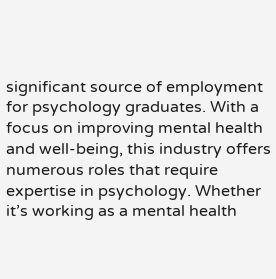significant source of employment for psychology graduates. With a focus on improving mental health and well-being, this industry offers numerous roles that require expertise in psychology. Whether it’s working as a mental health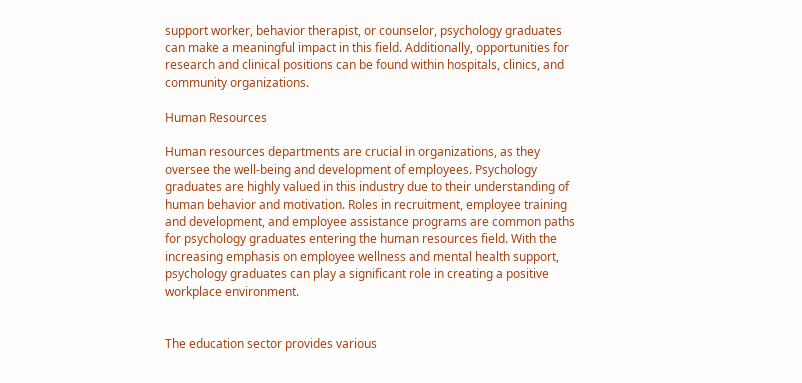support worker, behavior therapist, or counselor, psychology graduates can make a meaningful impact in this field. Additionally, opportunities for research and clinical positions can be found within hospitals, clinics, and community organizations.

Human Resources

Human resources departments are crucial in organizations, as they oversee the well-being and development of employees. Psychology graduates are highly valued in this industry due to their understanding of human behavior and motivation. Roles in recruitment, employee training and development, and employee assistance programs are common paths for psychology graduates entering the human resources field. With the increasing emphasis on employee wellness and mental health support, psychology graduates can play a significant role in creating a positive workplace environment.


The education sector provides various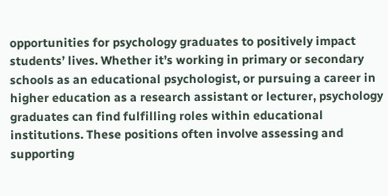opportunities for psychology graduates to positively impact students’ lives. Whether it’s working in primary or secondary schools as an educational psychologist, or pursuing a career in higher education as a research assistant or lecturer, psychology graduates can find fulfilling roles within educational institutions. These positions often involve assessing and supporting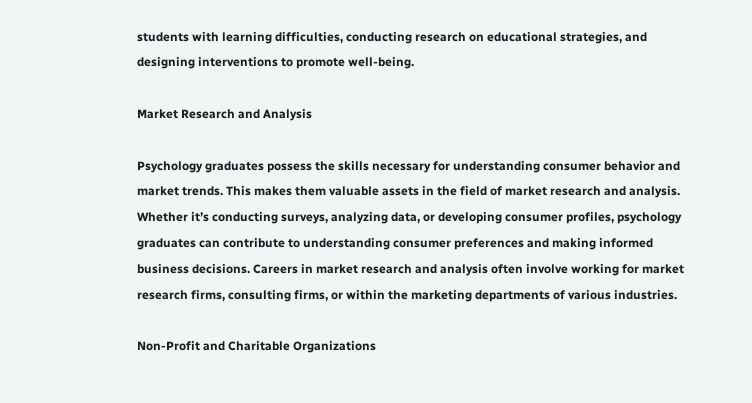students with learning difficulties, conducting research on educational strategies, and designing interventions to promote well-being.

Market Research and Analysis

Psychology graduates possess the skills necessary for understanding consumer behavior and market trends. This makes them valuable assets in the field of market research and analysis. Whether it’s conducting surveys, analyzing data, or developing consumer profiles, psychology graduates can contribute to understanding consumer preferences and making informed business decisions. Careers in market research and analysis often involve working for market research firms, consulting firms, or within the marketing departments of various industries.

Non-Profit and Charitable Organizations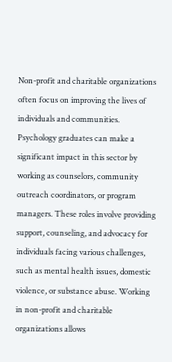Non-profit and charitable organizations often focus on improving the lives of individuals and communities. Psychology graduates can make a significant impact in this sector by working as counselors, community outreach coordinators, or program managers. These roles involve providing support, counseling, and advocacy for individuals facing various challenges, such as mental health issues, domestic violence, or substance abuse. Working in non-profit and charitable organizations allows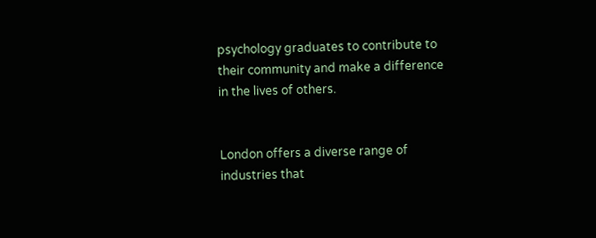psychology graduates to contribute to their community and make a difference in the lives of others.


London offers a diverse range of industries that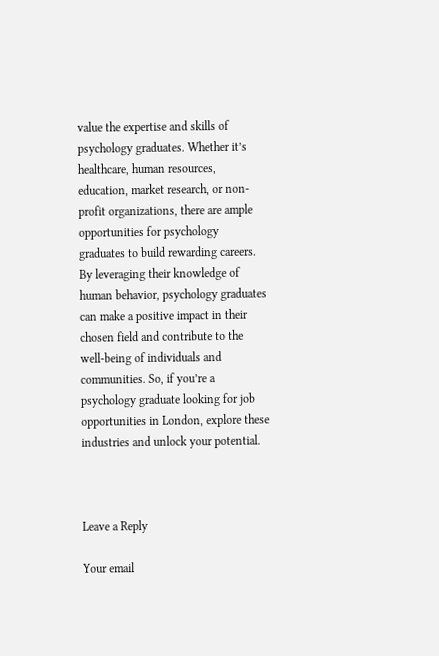value the expertise and skills of psychology graduates. Whether it’s healthcare, human resources, education, market research, or non-profit organizations, there are ample opportunities for psychology graduates to build rewarding careers. By leveraging their knowledge of human behavior, psychology graduates can make a positive impact in their chosen field and contribute to the well-being of individuals and communities. So, if you’re a psychology graduate looking for job opportunities in London, explore these industries and unlock your potential.



Leave a Reply

Your email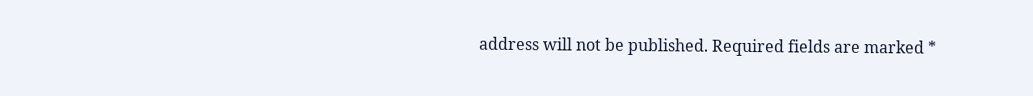address will not be published. Required fields are marked *